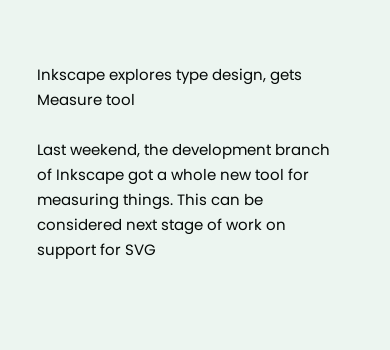Inkscape explores type design, gets Measure tool

Last weekend, the development branch of Inkscape got a whole new tool for measuring things. This can be considered next stage of work on support for SVG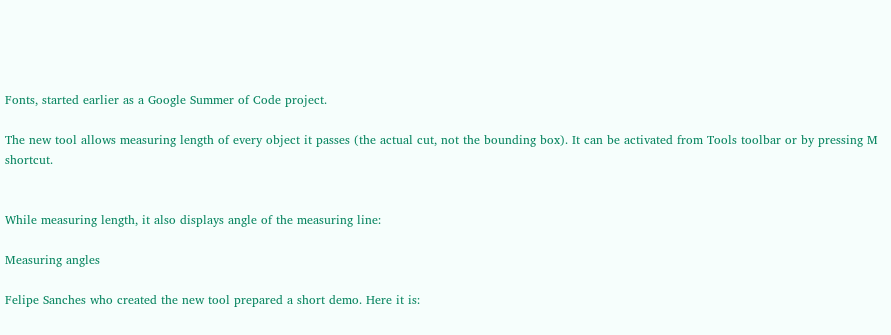Fonts, started earlier as a Google Summer of Code project.

The new tool allows measuring length of every object it passes (the actual cut, not the bounding box). It can be activated from Tools toolbar or by pressing M shortcut.


While measuring length, it also displays angle of the measuring line:

Measuring angles

Felipe Sanches who created the new tool prepared a short demo. Here it is: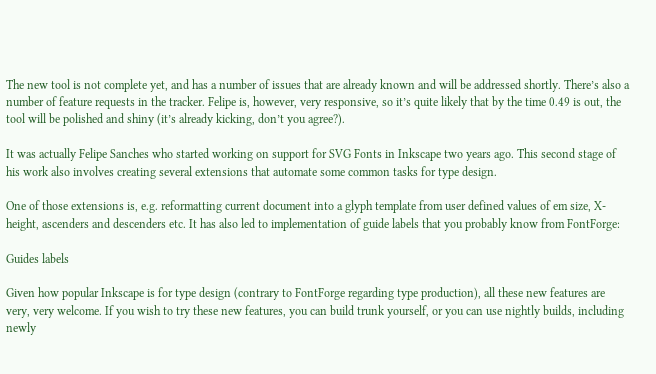The new tool is not complete yet, and has a number of issues that are already known and will be addressed shortly. There’s also a number of feature requests in the tracker. Felipe is, however, very responsive, so it’s quite likely that by the time 0.49 is out, the tool will be polished and shiny (it’s already kicking, don’t you agree?).

It was actually Felipe Sanches who started working on support for SVG Fonts in Inkscape two years ago. This second stage of his work also involves creating several extensions that automate some common tasks for type design.

One of those extensions is, e.g. reformatting current document into a glyph template from user defined values of em size, X-height, ascenders and descenders etc. It has also led to implementation of guide labels that you probably know from FontForge:

Guides labels

Given how popular Inkscape is for type design (contrary to FontForge regarding type production), all these new features are very, very welcome. If you wish to try these new features, you can build trunk yourself, or you can use nightly builds, including newly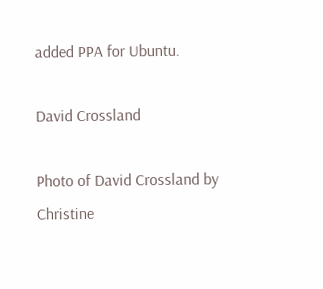added PPA for Ubuntu.

David Crossland

Photo of David Crossland by Christine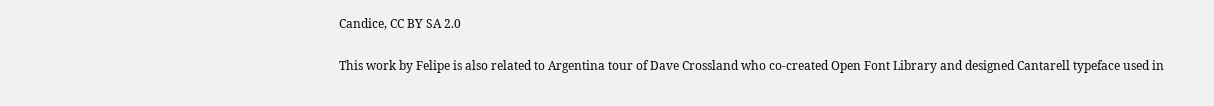Candice, CC BY SA 2.0

This work by Felipe is also related to Argentina tour of Dave Crossland who co-created Open Font Library and designed Cantarell typeface used in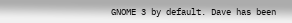GNOME 3 by default. Dave has been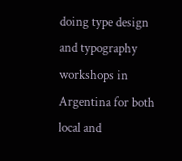doing type design and typography workshops in Argentina for both local and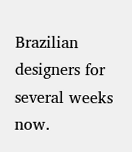Brazilian designers for several weeks now.